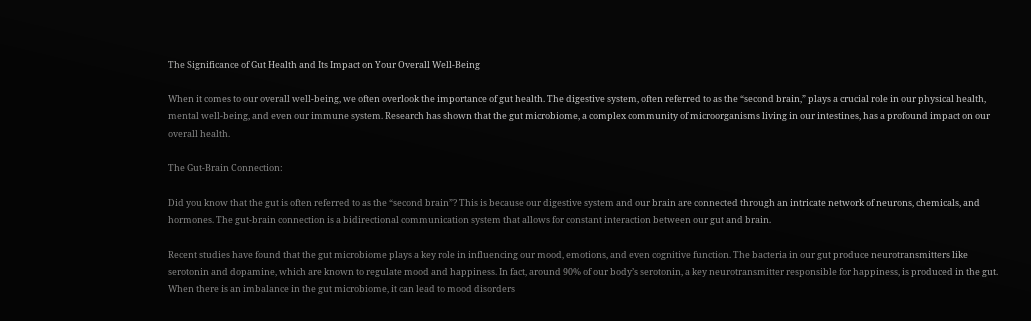The Significance of Gut Health and Its Impact on Your Overall Well-Being

When it comes to our overall well-being, we often overlook the importance of gut health. The digestive system, often referred to as the “second brain,” plays a crucial role in our physical health, mental well-being, and even our immune system. Research has shown that the gut microbiome, a complex community of microorganisms living in our intestines, has a profound impact on our overall health.

The Gut-Brain Connection:

Did you know that the gut is often referred to as the “second brain”? This is because our digestive system and our brain are connected through an intricate network of neurons, chemicals, and hormones. The gut-brain connection is a bidirectional communication system that allows for constant interaction between our gut and brain.

Recent studies have found that the gut microbiome plays a key role in influencing our mood, emotions, and even cognitive function. The bacteria in our gut produce neurotransmitters like serotonin and dopamine, which are known to regulate mood and happiness. In fact, around 90% of our body’s serotonin, a key neurotransmitter responsible for happiness, is produced in the gut. When there is an imbalance in the gut microbiome, it can lead to mood disorders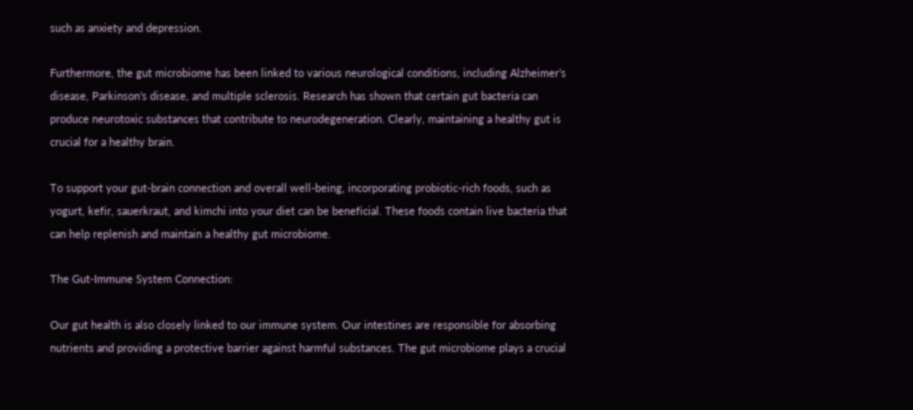such as anxiety and depression.

Furthermore, the gut microbiome has been linked to various neurological conditions, including Alzheimer’s disease, Parkinson’s disease, and multiple sclerosis. Research has shown that certain gut bacteria can produce neurotoxic substances that contribute to neurodegeneration. Clearly, maintaining a healthy gut is crucial for a healthy brain.

To support your gut-brain connection and overall well-being, incorporating probiotic-rich foods, such as yogurt, kefir, sauerkraut, and kimchi into your diet can be beneficial. These foods contain live bacteria that can help replenish and maintain a healthy gut microbiome.

The Gut-Immune System Connection:

Our gut health is also closely linked to our immune system. Our intestines are responsible for absorbing nutrients and providing a protective barrier against harmful substances. The gut microbiome plays a crucial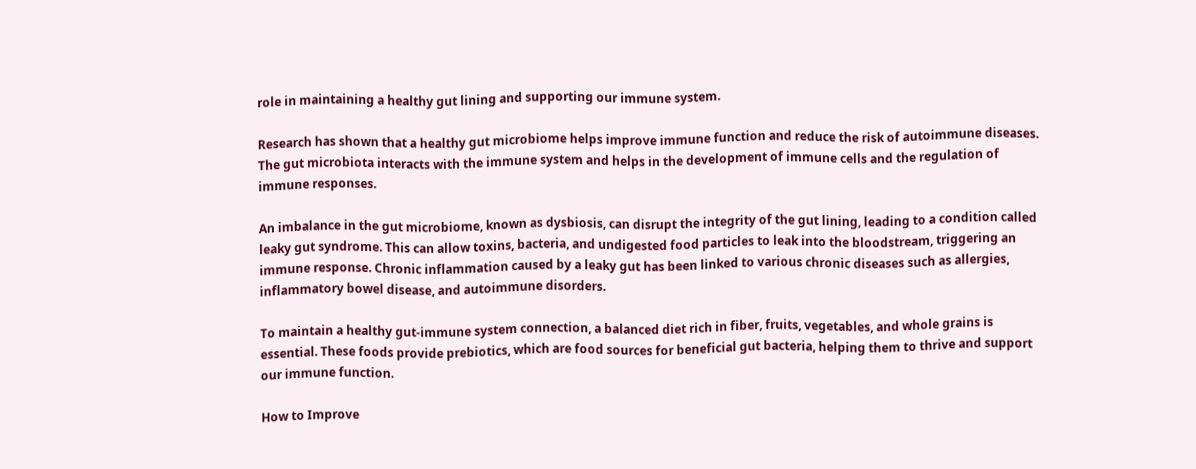role in maintaining a healthy gut lining and supporting our immune system.

Research has shown that a healthy gut microbiome helps improve immune function and reduce the risk of autoimmune diseases. The gut microbiota interacts with the immune system and helps in the development of immune cells and the regulation of immune responses.

An imbalance in the gut microbiome, known as dysbiosis, can disrupt the integrity of the gut lining, leading to a condition called leaky gut syndrome. This can allow toxins, bacteria, and undigested food particles to leak into the bloodstream, triggering an immune response. Chronic inflammation caused by a leaky gut has been linked to various chronic diseases such as allergies, inflammatory bowel disease, and autoimmune disorders.

To maintain a healthy gut-immune system connection, a balanced diet rich in fiber, fruits, vegetables, and whole grains is essential. These foods provide prebiotics, which are food sources for beneficial gut bacteria, helping them to thrive and support our immune function.

How to Improve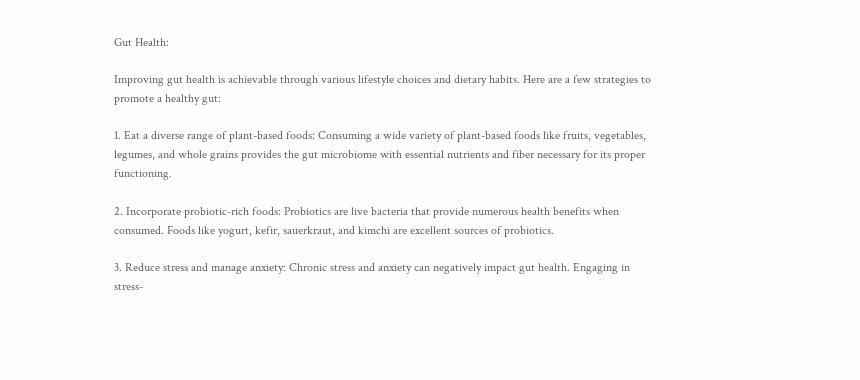Gut Health:

Improving gut health is achievable through various lifestyle choices and dietary habits. Here are a few strategies to promote a healthy gut:

1. Eat a diverse range of plant-based foods: Consuming a wide variety of plant-based foods like fruits, vegetables, legumes, and whole grains provides the gut microbiome with essential nutrients and fiber necessary for its proper functioning.

2. Incorporate probiotic-rich foods: Probiotics are live bacteria that provide numerous health benefits when consumed. Foods like yogurt, kefir, sauerkraut, and kimchi are excellent sources of probiotics.

3. Reduce stress and manage anxiety: Chronic stress and anxiety can negatively impact gut health. Engaging in stress-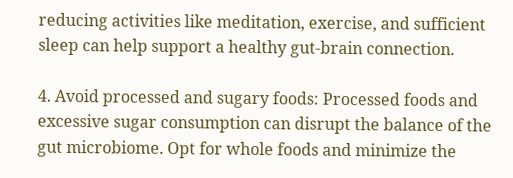reducing activities like meditation, exercise, and sufficient sleep can help support a healthy gut-brain connection.

4. Avoid processed and sugary foods: Processed foods and excessive sugar consumption can disrupt the balance of the gut microbiome. Opt for whole foods and minimize the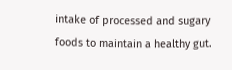intake of processed and sugary foods to maintain a healthy gut.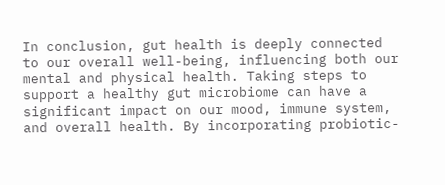In conclusion, gut health is deeply connected to our overall well-being, influencing both our mental and physical health. Taking steps to support a healthy gut microbiome can have a significant impact on our mood, immune system, and overall health. By incorporating probiotic-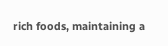rich foods, maintaining a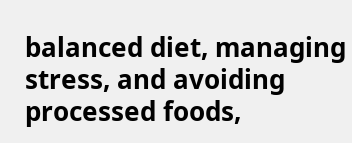balanced diet, managing stress, and avoiding processed foods,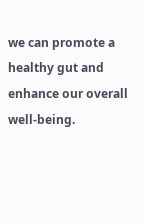we can promote a healthy gut and enhance our overall well-being.